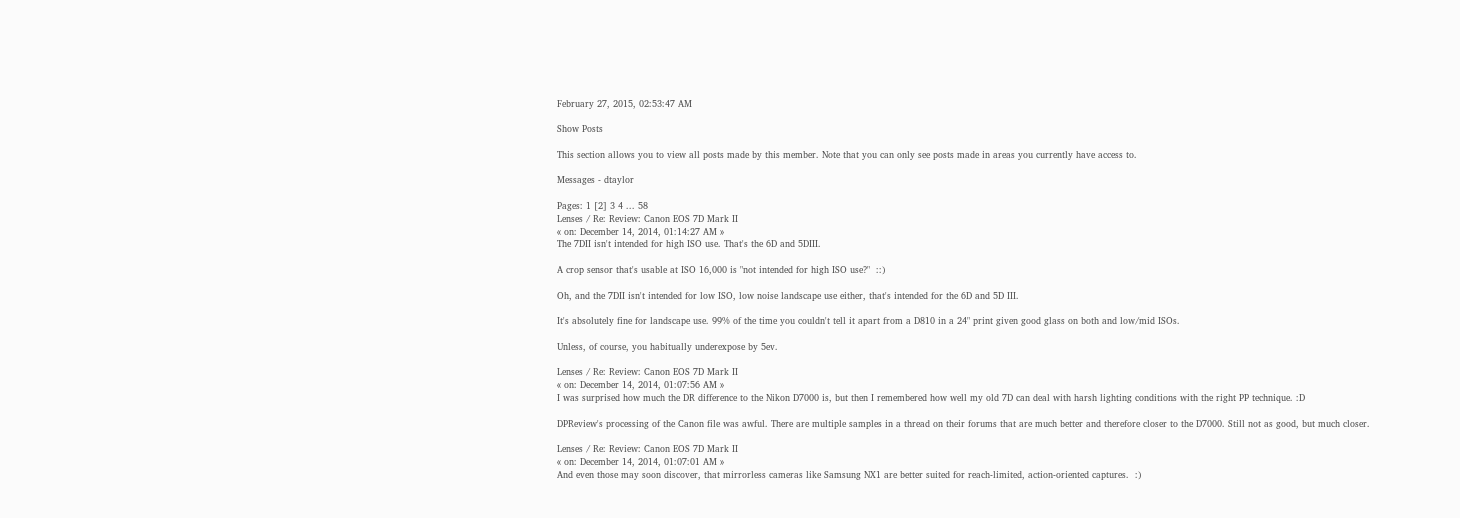February 27, 2015, 02:53:47 AM

Show Posts

This section allows you to view all posts made by this member. Note that you can only see posts made in areas you currently have access to.

Messages - dtaylor

Pages: 1 [2] 3 4 ... 58
Lenses / Re: Review: Canon EOS 7D Mark II
« on: December 14, 2014, 01:14:27 AM »
The 7DII isn't intended for high ISO use. That's the 6D and 5DIII.

A crop sensor that's usable at ISO 16,000 is "not intended for high ISO use?"  ::)

Oh, and the 7DII isn't intended for low ISO, low noise landscape use either, that's intended for the 6D and 5D III.

It's absolutely fine for landscape use. 99% of the time you couldn't tell it apart from a D810 in a 24" print given good glass on both and low/mid ISOs.

Unless, of course, you habitually underexpose by 5ev.

Lenses / Re: Review: Canon EOS 7D Mark II
« on: December 14, 2014, 01:07:56 AM »
I was surprised how much the DR difference to the Nikon D7000 is, but then I remembered how well my old 7D can deal with harsh lighting conditions with the right PP technique. :D

DPReview's processing of the Canon file was awful. There are multiple samples in a thread on their forums that are much better and therefore closer to the D7000. Still not as good, but much closer.

Lenses / Re: Review: Canon EOS 7D Mark II
« on: December 14, 2014, 01:07:01 AM »
And even those may soon discover, that mirrorless cameras like Samsung NX1 are better suited for reach-limited, action-oriented captures.  :)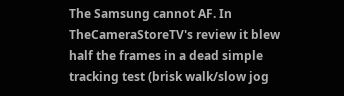The Samsung cannot AF. In TheCameraStoreTV's review it blew half the frames in a dead simple tracking test (brisk walk/slow jog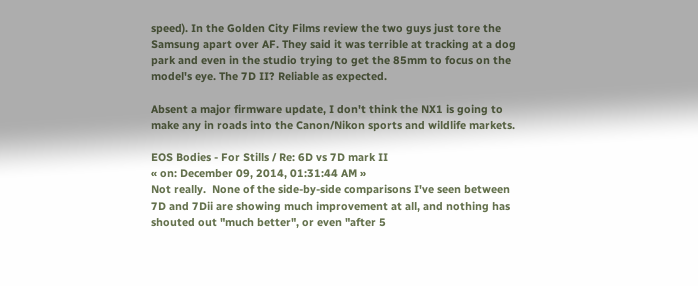speed). In the Golden City Films review the two guys just tore the Samsung apart over AF. They said it was terrible at tracking at a dog park and even in the studio trying to get the 85mm to focus on the model's eye. The 7D II? Reliable as expected.

Absent a major firmware update, I don't think the NX1 is going to make any in roads into the Canon/Nikon sports and wildlife markets.

EOS Bodies - For Stills / Re: 6D vs 7D mark II
« on: December 09, 2014, 01:31:44 AM »
Not really.  None of the side-by-side comparisons I've seen between 7D and 7Dii are showing much improvement at all, and nothing has shouted out "much better", or even "after 5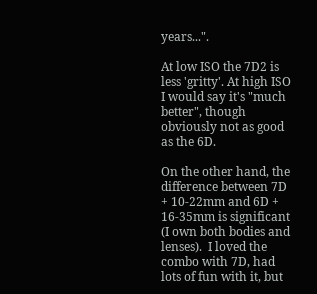years...".

At low ISO the 7D2 is less 'gritty'. At high ISO I would say it's "much better", though obviously not as good as the 6D.

On the other hand, the difference between 7D + 10-22mm and 6D + 16-35mm is significant (I own both bodies and lenses).  I loved the combo with 7D, had lots of fun with it, but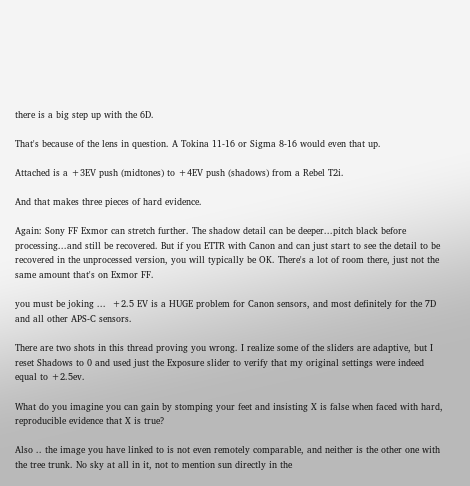there is a big step up with the 6D.

That's because of the lens in question. A Tokina 11-16 or Sigma 8-16 would even that up.

Attached is a +3EV push (midtones) to +4EV push (shadows) from a Rebel T2i.

And that makes three pieces of hard evidence.

Again: Sony FF Exmor can stretch further. The shadow detail can be deeper...pitch black before processing...and still be recovered. But if you ETTR with Canon and can just start to see the detail to be recovered in the unprocessed version, you will typically be OK. There's a lot of room there, just not the same amount that's on Exmor FF.

you must be joking ...  +2.5 EV is a HUGE problem for Canon sensors, and most definitely for the 7D and all other APS-C sensors.

There are two shots in this thread proving you wrong. I realize some of the sliders are adaptive, but I reset Shadows to 0 and used just the Exposure slider to verify that my original settings were indeed equal to +2.5ev.

What do you imagine you can gain by stomping your feet and insisting X is false when faced with hard, reproducible evidence that X is true?

Also .. the image you have linked to is not even remotely comparable, and neither is the other one with the tree trunk. No sky at all in it, not to mention sun directly in the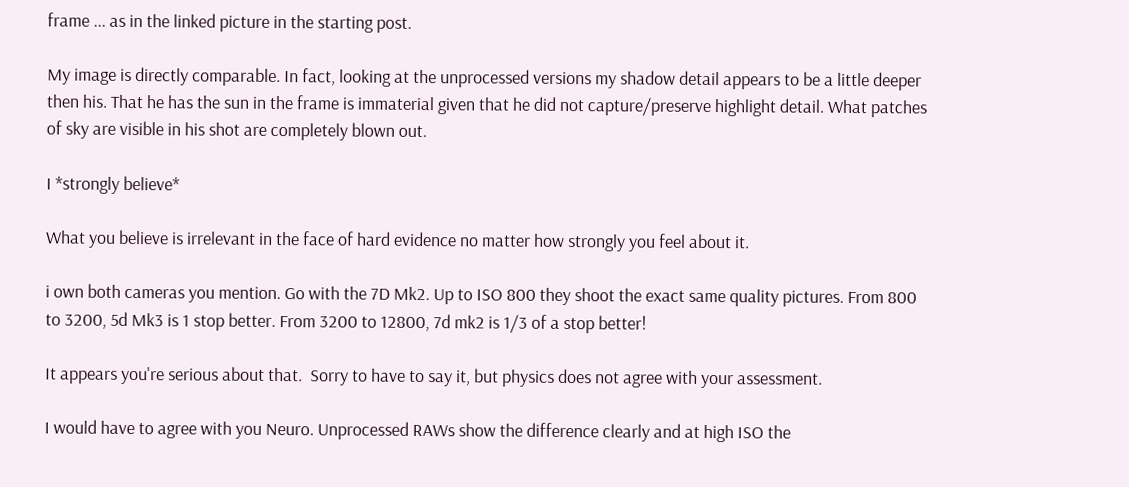frame ... as in the linked picture in the starting post.

My image is directly comparable. In fact, looking at the unprocessed versions my shadow detail appears to be a little deeper then his. That he has the sun in the frame is immaterial given that he did not capture/preserve highlight detail. What patches of sky are visible in his shot are completely blown out.

I *strongly believe*

What you believe is irrelevant in the face of hard evidence no matter how strongly you feel about it.

i own both cameras you mention. Go with the 7D Mk2. Up to ISO 800 they shoot the exact same quality pictures. From 800 to 3200, 5d Mk3 is 1 stop better. From 3200 to 12800, 7d mk2 is 1/3 of a stop better!

It appears you're serious about that.  Sorry to have to say it, but physics does not agree with your assessment.

I would have to agree with you Neuro. Unprocessed RAWs show the difference clearly and at high ISO the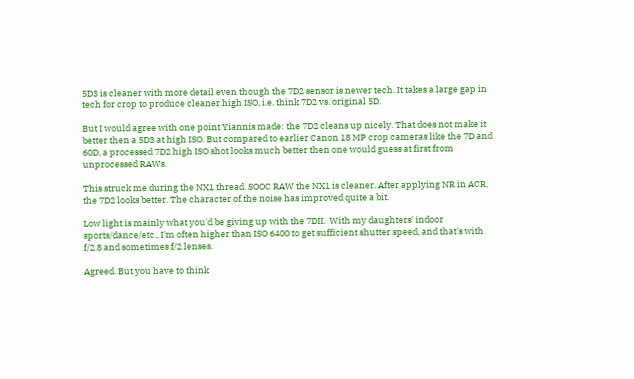5D3 is cleaner with more detail even though the 7D2 sensor is newer tech. It takes a large gap in tech for crop to produce cleaner high ISO, i.e. think 7D2 vs. original 5D.

But I would agree with one point Yiannis made: the 7D2 cleans up nicely. That does not make it better then a 5D3 at high ISO. But compared to earlier Canon 18 MP crop cameras like the 7D and 60D, a processed 7D2 high ISO shot looks much better then one would guess at first from unprocessed RAWs.

This struck me during the NX1 thread. SOOC RAW the NX1 is cleaner. After applying NR in ACR, the 7D2 looks better. The character of the noise has improved quite a bit.

Low light is mainly what you'd be giving up with the 7DII.  With my daughters' indoor sports/dance/etc., I'm often higher than ISO 6400 to get sufficient shutter speed, and that's with f/2.8 and sometimes f/2 lenses.

Agreed. But you have to think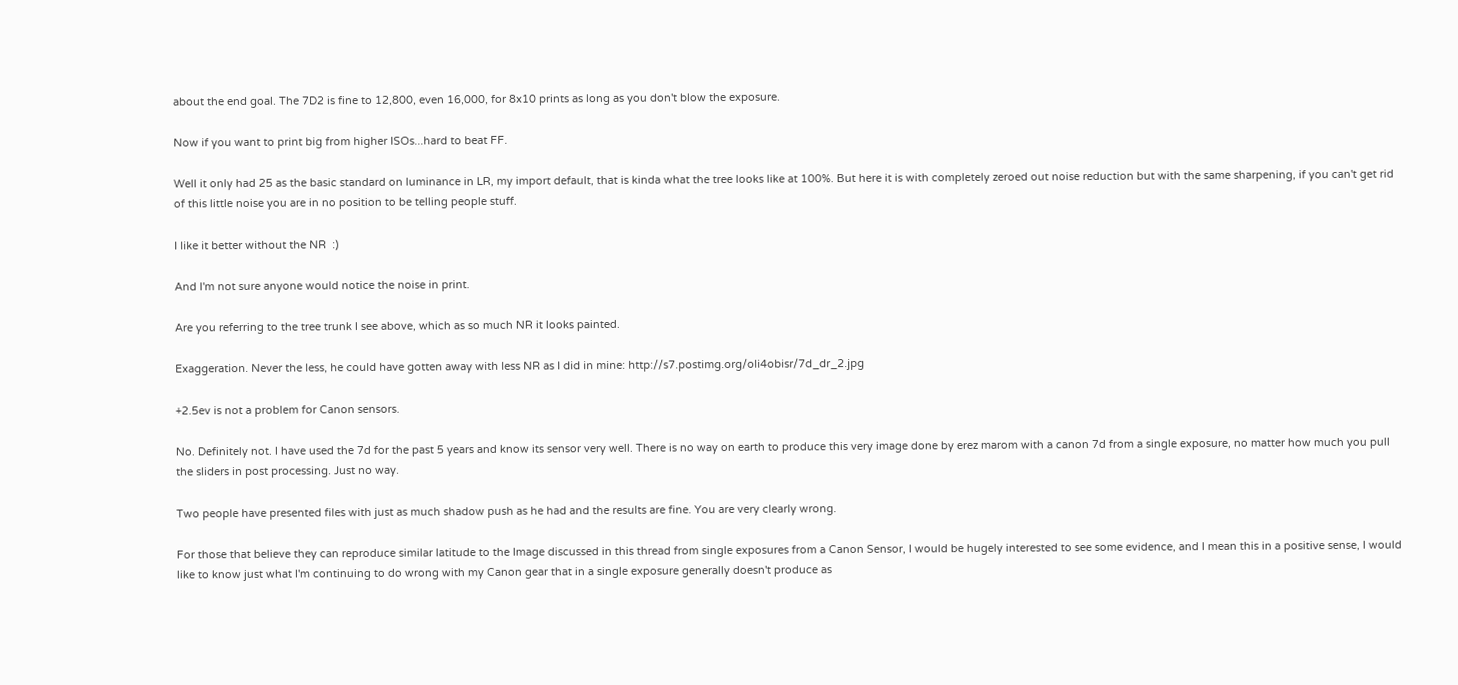about the end goal. The 7D2 is fine to 12,800, even 16,000, for 8x10 prints as long as you don't blow the exposure.

Now if you want to print big from higher ISOs...hard to beat FF.

Well it only had 25 as the basic standard on luminance in LR, my import default, that is kinda what the tree looks like at 100%. But here it is with completely zeroed out noise reduction but with the same sharpening, if you can't get rid of this little noise you are in no position to be telling people stuff.

I like it better without the NR  :)

And I'm not sure anyone would notice the noise in print.

Are you referring to the tree trunk I see above, which as so much NR it looks painted.

Exaggeration. Never the less, he could have gotten away with less NR as I did in mine: http://s7.postimg.org/oli4obisr/7d_dr_2.jpg

+2.5ev is not a problem for Canon sensors.

No. Definitely not. I have used the 7d for the past 5 years and know its sensor very well. There is no way on earth to produce this very image done by erez marom with a canon 7d from a single exposure, no matter how much you pull the sliders in post processing. Just no way.

Two people have presented files with just as much shadow push as he had and the results are fine. You are very clearly wrong.

For those that believe they can reproduce similar latitude to the Image discussed in this thread from single exposures from a Canon Sensor, I would be hugely interested to see some evidence, and I mean this in a positive sense, I would like to know just what I'm continuing to do wrong with my Canon gear that in a single exposure generally doesn't produce as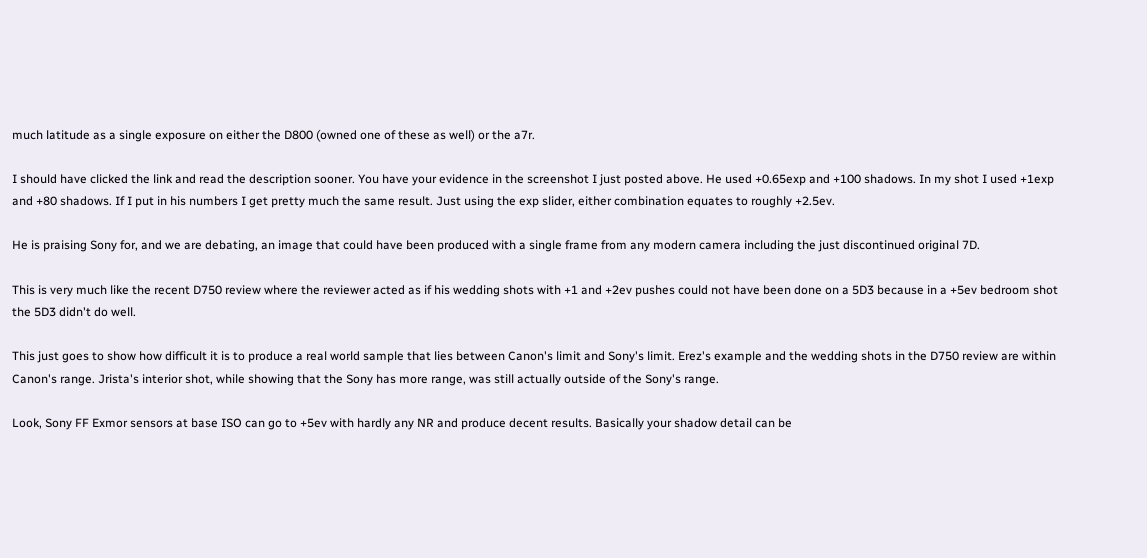much latitude as a single exposure on either the D800 (owned one of these as well) or the a7r.

I should have clicked the link and read the description sooner. You have your evidence in the screenshot I just posted above. He used +0.65exp and +100 shadows. In my shot I used +1exp and +80 shadows. If I put in his numbers I get pretty much the same result. Just using the exp slider, either combination equates to roughly +2.5ev.

He is praising Sony for, and we are debating, an image that could have been produced with a single frame from any modern camera including the just discontinued original 7D.

This is very much like the recent D750 review where the reviewer acted as if his wedding shots with +1 and +2ev pushes could not have been done on a 5D3 because in a +5ev bedroom shot the 5D3 didn't do well.

This just goes to show how difficult it is to produce a real world sample that lies between Canon's limit and Sony's limit. Erez's example and the wedding shots in the D750 review are within Canon's range. Jrista's interior shot, while showing that the Sony has more range, was still actually outside of the Sony's range.

Look, Sony FF Exmor sensors at base ISO can go to +5ev with hardly any NR and produce decent results. Basically your shadow detail can be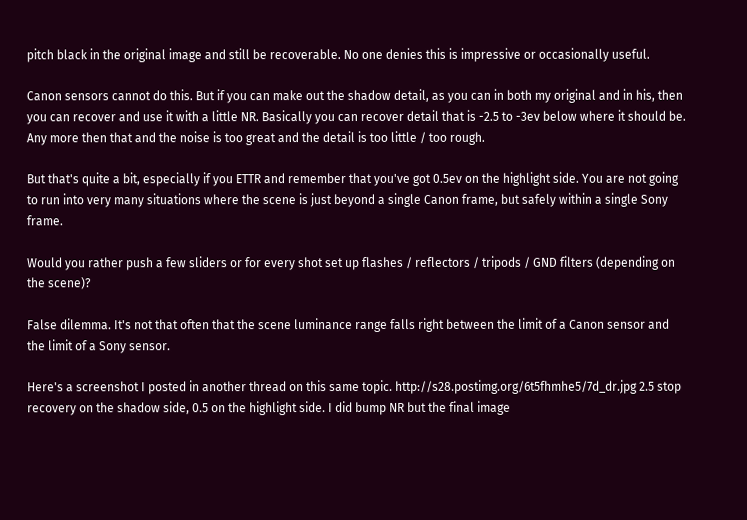pitch black in the original image and still be recoverable. No one denies this is impressive or occasionally useful.

Canon sensors cannot do this. But if you can make out the shadow detail, as you can in both my original and in his, then you can recover and use it with a little NR. Basically you can recover detail that is -2.5 to -3ev below where it should be. Any more then that and the noise is too great and the detail is too little / too rough.

But that's quite a bit, especially if you ETTR and remember that you've got 0.5ev on the highlight side. You are not going to run into very many situations where the scene is just beyond a single Canon frame, but safely within a single Sony frame.

Would you rather push a few sliders or for every shot set up flashes / reflectors / tripods / GND filters (depending on the scene)?

False dilemma. It's not that often that the scene luminance range falls right between the limit of a Canon sensor and the limit of a Sony sensor.

Here's a screenshot I posted in another thread on this same topic. http://s28.postimg.org/6t5fhmhe5/7d_dr.jpg 2.5 stop recovery on the shadow side, 0.5 on the highlight side. I did bump NR but the final image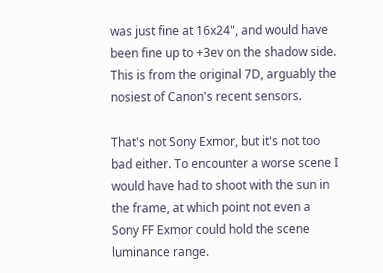was just fine at 16x24", and would have been fine up to +3ev on the shadow side. This is from the original 7D, arguably the nosiest of Canon's recent sensors.

That's not Sony Exmor, but it's not too bad either. To encounter a worse scene I would have had to shoot with the sun in the frame, at which point not even a Sony FF Exmor could hold the scene luminance range.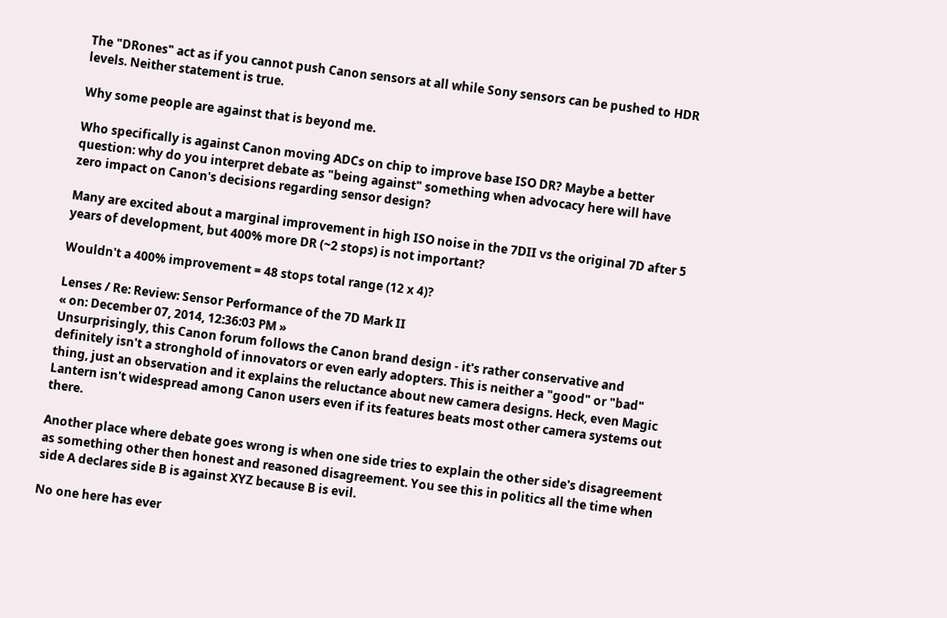The "DRones" act as if you cannot push Canon sensors at all while Sony sensors can be pushed to HDR levels. Neither statement is true.

Why some people are against that is beyond me.

Who specifically is against Canon moving ADCs on chip to improve base ISO DR? Maybe a better question: why do you interpret debate as "being against" something when advocacy here will have zero impact on Canon's decisions regarding sensor design?

Many are excited about a marginal improvement in high ISO noise in the 7DII vs the original 7D after 5 years of development, but 400% more DR (~2 stops) is not important?

Wouldn't a 400% improvement = 48 stops total range (12 x 4)?

Lenses / Re: Review: Sensor Performance of the 7D Mark II
« on: December 07, 2014, 12:36:03 PM »
Unsurprisingly, this Canon forum follows the Canon brand design - it's rather conservative and definitely isn't a stronghold of innovators or even early adopters. This is neither a "good" or "bad" thing, just an observation and it explains the reluctance about new camera designs. Heck, even Magic Lantern isn't widespread among Canon users even if its features beats most other camera systems out there.

Another place where debate goes wrong is when one side tries to explain the other side's disagreement as something other then honest and reasoned disagreement. You see this in politics all the time when side A declares side B is against XYZ because B is evil.

No one here has ever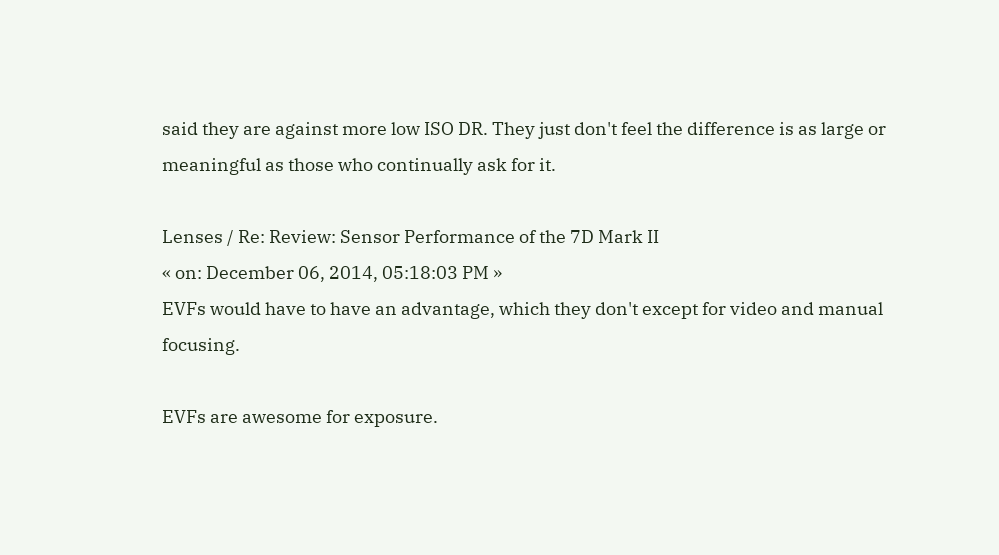said they are against more low ISO DR. They just don't feel the difference is as large or meaningful as those who continually ask for it.

Lenses / Re: Review: Sensor Performance of the 7D Mark II
« on: December 06, 2014, 05:18:03 PM »
EVFs would have to have an advantage, which they don't except for video and manual focusing.

EVFs are awesome for exposure.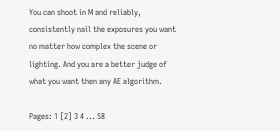You can shoot in M and reliably, consistently nail the exposures you want no matter how complex the scene or lighting. And you are a better judge of what you want then any AE algorithm.

Pages: 1 [2] 3 4 ... 58